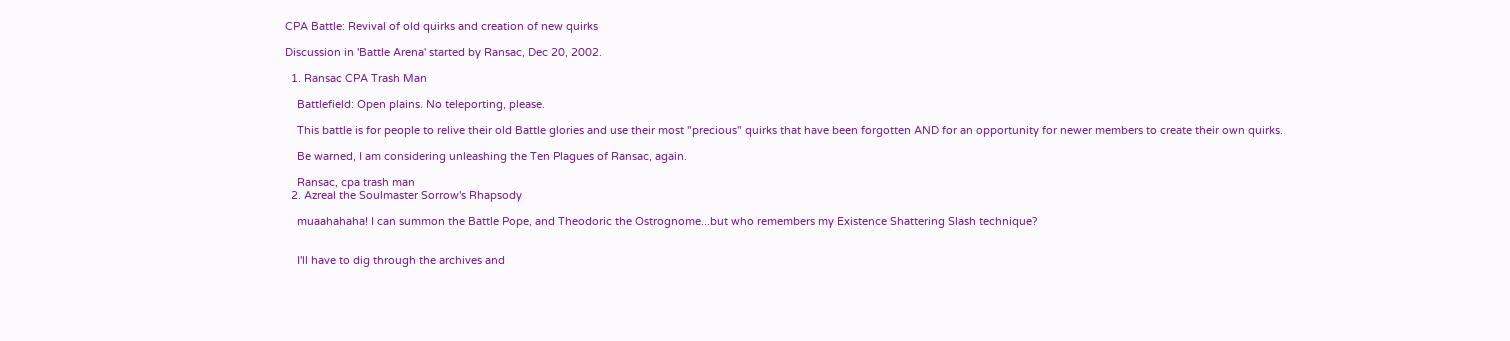CPA Battle: Revival of old quirks and creation of new quirks

Discussion in 'Battle Arena' started by Ransac, Dec 20, 2002.

  1. Ransac CPA Trash Man

    Battlefield: Open plains. No teleporting, please.

    This battle is for people to relive their old Battle glories and use their most "precious" quirks that have been forgotten AND for an opportunity for newer members to create their own quirks.

    Be warned, I am considering unleashing the Ten Plagues of Ransac, again.

    Ransac, cpa trash man
  2. Azreal the Soulmaster Sorrow's Rhapsody

    muaahahaha! I can summon the Battle Pope, and Theodoric the Ostrognome...but who remembers my Existence Shattering Slash technique?


    I'll have to dig through the archives and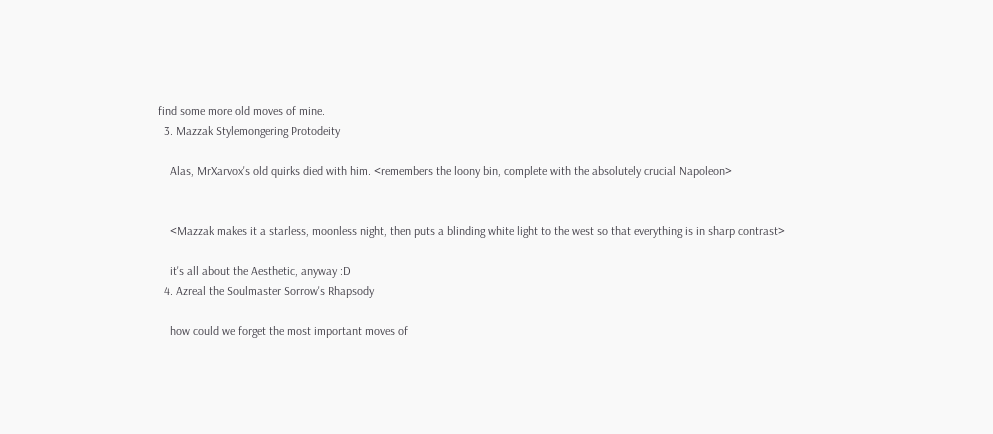find some more old moves of mine.
  3. Mazzak Stylemongering Protodeity

    Alas, MrXarvox's old quirks died with him. <remembers the loony bin, complete with the absolutely crucial Napoleon>


    <Mazzak makes it a starless, moonless night, then puts a blinding white light to the west so that everything is in sharp contrast>

    it's all about the Aesthetic, anyway :D
  4. Azreal the Soulmaster Sorrow's Rhapsody

    how could we forget the most important moves of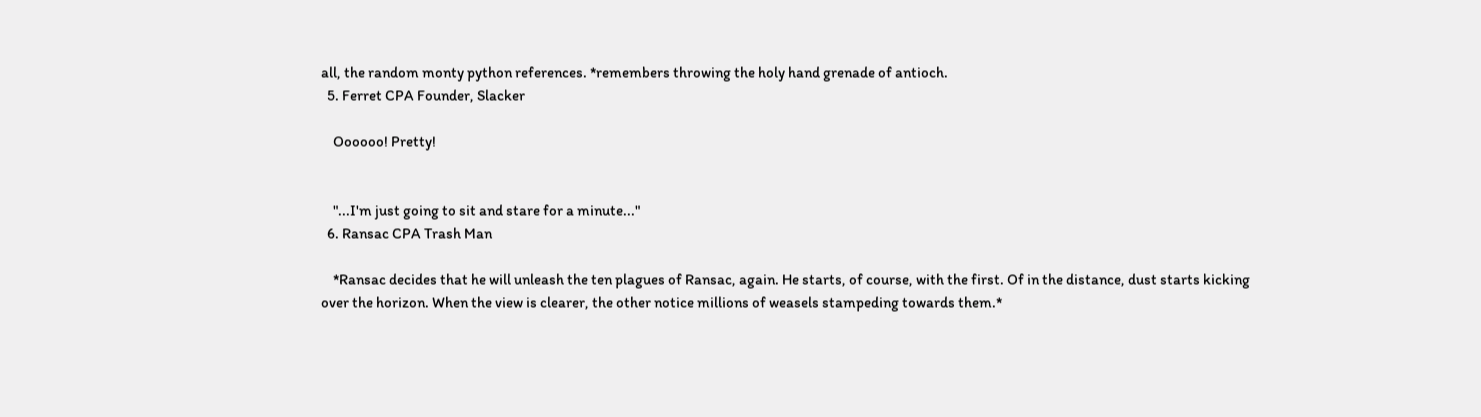all, the random monty python references. *remembers throwing the holy hand grenade of antioch.
  5. Ferret CPA Founder, Slacker

    Oooooo! Pretty!


    "...I'm just going to sit and stare for a minute..."
  6. Ransac CPA Trash Man

    *Ransac decides that he will unleash the ten plagues of Ransac, again. He starts, of course, with the first. Of in the distance, dust starts kicking over the horizon. When the view is clearer, the other notice millions of weasels stampeding towards them.*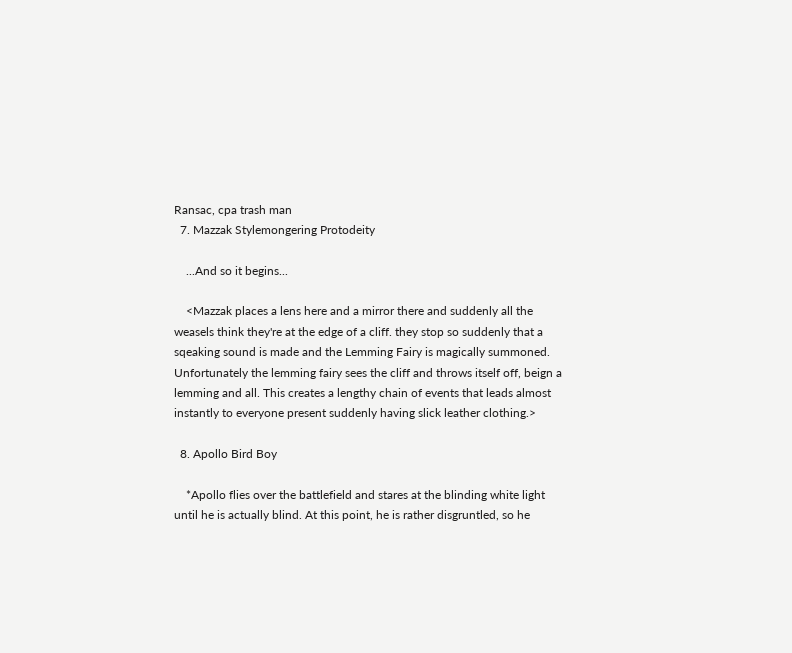Ransac, cpa trash man
  7. Mazzak Stylemongering Protodeity

    ...And so it begins...

    <Mazzak places a lens here and a mirror there and suddenly all the weasels think they're at the edge of a cliff. they stop so suddenly that a sqeaking sound is made and the Lemming Fairy is magically summoned. Unfortunately the lemming fairy sees the cliff and throws itself off, beign a lemming and all. This creates a lengthy chain of events that leads almost instantly to everyone present suddenly having slick leather clothing.>

  8. Apollo Bird Boy

    *Apollo flies over the battlefield and stares at the blinding white light until he is actually blind. At this point, he is rather disgruntled, so he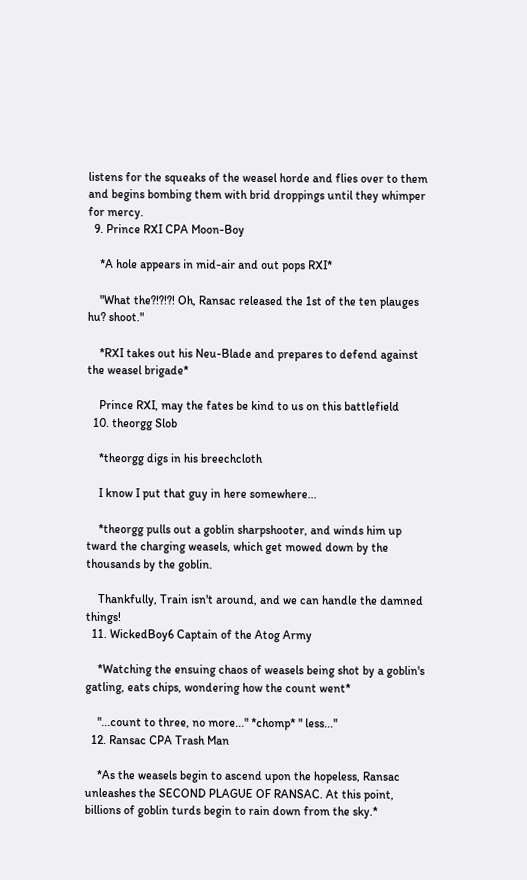listens for the squeaks of the weasel horde and flies over to them and begins bombing them with brid droppings until they whimper for mercy.
  9. Prince RXI CPA Moon-Boy

    *A hole appears in mid-air and out pops RXI*

    "What the?!?!?! Oh, Ransac released the 1st of the ten plauges hu? shoot."

    *RXI takes out his Neu-Blade and prepares to defend against the weasel brigade*

    Prince RXI, may the fates be kind to us on this battlefield
  10. theorgg Slob

    *theorgg digs in his breechcloth

    I know I put that guy in here somewhere...

    *theorgg pulls out a goblin sharpshooter, and winds him up tward the charging weasels, which get mowed down by the thousands by the goblin.

    Thankfully, Train isn't around, and we can handle the damned things!
  11. WickedBoy6 Captain of the Atog Army

    *Watching the ensuing chaos of weasels being shot by a goblin's gatling, eats chips, wondering how the count went*

    "...count to three, no more..." *chomp* " less..."
  12. Ransac CPA Trash Man

    *As the weasels begin to ascend upon the hopeless, Ransac unleashes the SECOND PLAGUE OF RANSAC. At this point, billions of goblin turds begin to rain down from the sky.*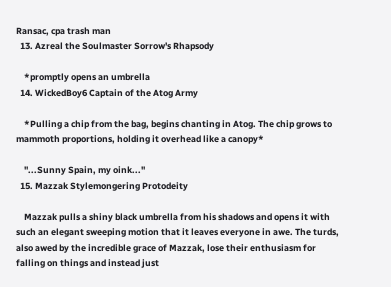Ransac, cpa trash man
  13. Azreal the Soulmaster Sorrow's Rhapsody

    *promptly opens an umbrella
  14. WickedBoy6 Captain of the Atog Army

    *Pulling a chip from the bag, begins chanting in Atog. The chip grows to mammoth proportions, holding it overhead like a canopy*

    "...Sunny Spain, my oink..."
  15. Mazzak Stylemongering Protodeity

    Mazzak pulls a shiny black umbrella from his shadows and opens it with such an elegant sweeping motion that it leaves everyone in awe. The turds, also awed by the incredible grace of Mazzak, lose their enthusiasm for falling on things and instead just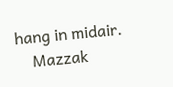hang in midair.
    Mazzak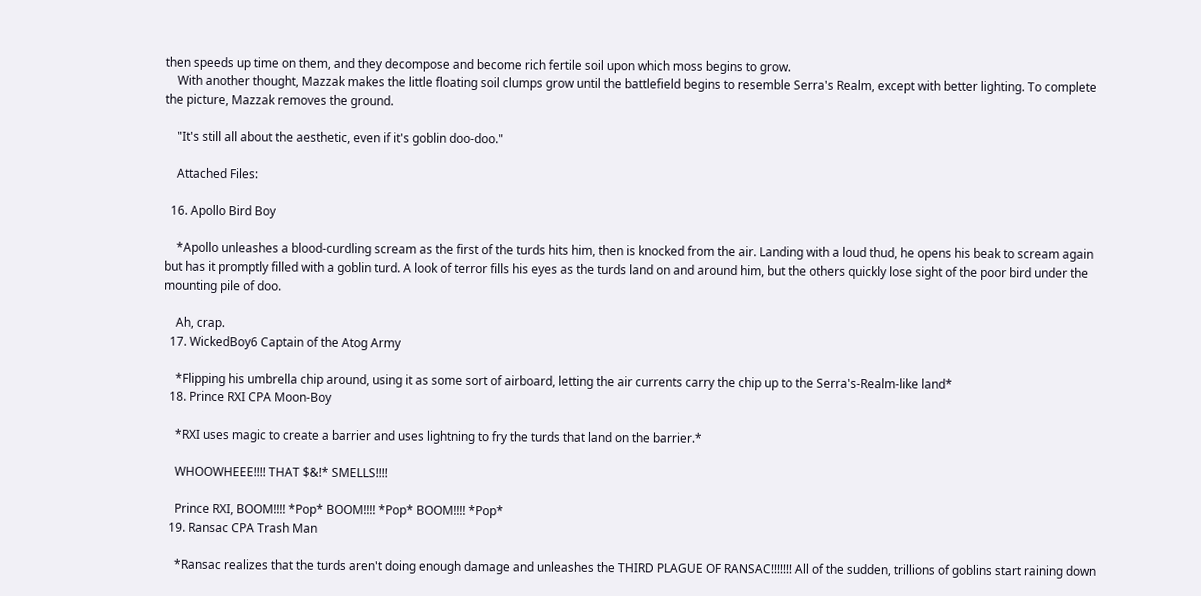then speeds up time on them, and they decompose and become rich fertile soil upon which moss begins to grow.
    With another thought, Mazzak makes the little floating soil clumps grow until the battlefield begins to resemble Serra's Realm, except with better lighting. To complete the picture, Mazzak removes the ground.

    "It's still all about the aesthetic, even if it's goblin doo-doo."

    Attached Files:

  16. Apollo Bird Boy

    *Apollo unleashes a blood-curdling scream as the first of the turds hits him, then is knocked from the air. Landing with a loud thud, he opens his beak to scream again but has it promptly filled with a goblin turd. A look of terror fills his eyes as the turds land on and around him, but the others quickly lose sight of the poor bird under the mounting pile of doo.

    Ah, crap.
  17. WickedBoy6 Captain of the Atog Army

    *Flipping his umbrella chip around, using it as some sort of airboard, letting the air currents carry the chip up to the Serra's-Realm-like land*
  18. Prince RXI CPA Moon-Boy

    *RXI uses magic to create a barrier and uses lightning to fry the turds that land on the barrier.*

    WHOOWHEEE!!!! THAT $&!* SMELLS!!!!

    Prince RXI, BOOM!!!! *Pop* BOOM!!!! *Pop* BOOM!!!! *Pop*
  19. Ransac CPA Trash Man

    *Ransac realizes that the turds aren't doing enough damage and unleashes the THIRD PLAGUE OF RANSAC!!!!!!! All of the sudden, trillions of goblins start raining down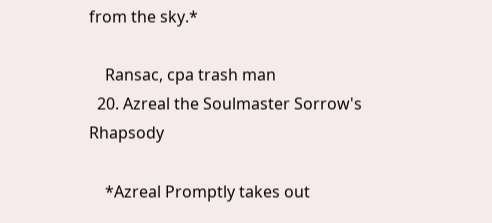from the sky.*

    Ransac, cpa trash man
  20. Azreal the Soulmaster Sorrow's Rhapsody

    *Azreal Promptly takes out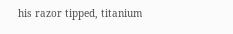his razor tipped, titanium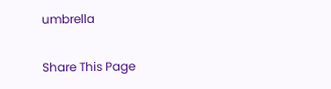umbrella

Share This Page